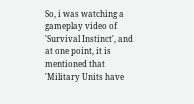So, i was watching a gameplay video of 'Survival Instinct', and at one point, it is mentioned that 'Military Units have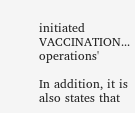initiated VACCINATION... operations'

In addition, it is also states that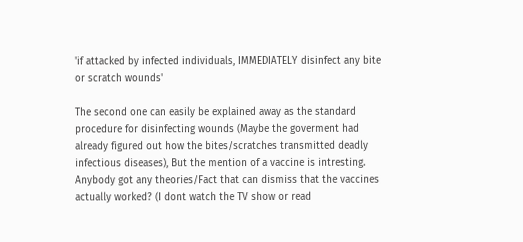'if attacked by infected individuals, IMMEDIATELY disinfect any bite or scratch wounds'

The second one can easily be explained away as the standard procedure for disinfecting wounds (Maybe the goverment had already figured out how the bites/scratches transmitted deadly infectious diseases), But the mention of a vaccine is intresting. Anybody got any theories/Fact that can dismiss that the vaccines actually worked? (I dont watch the TV show or read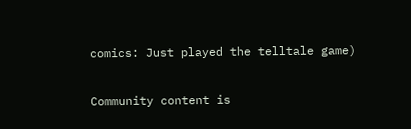comics: Just played the telltale game)

Community content is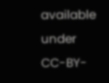available under CC-BY-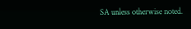SA unless otherwise noted.